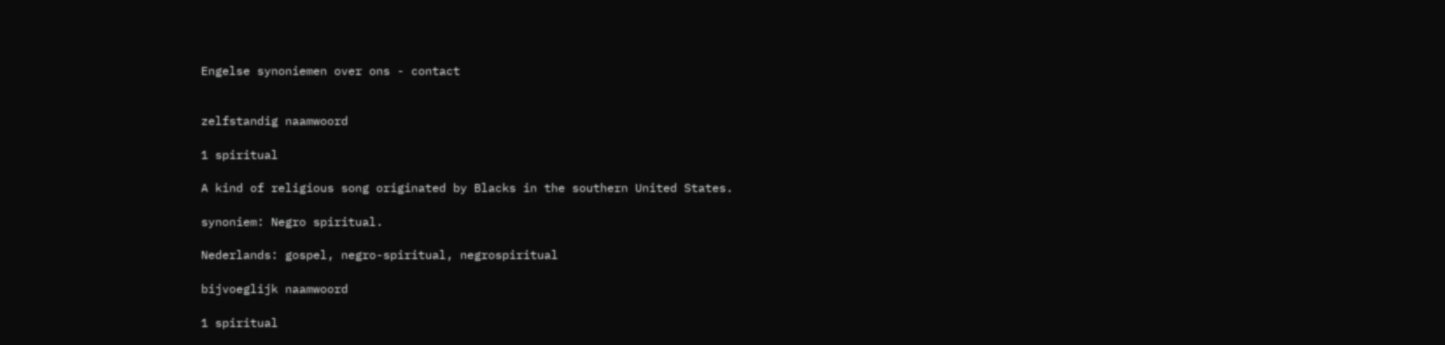Engelse synoniemen over ons - contact


zelfstandig naamwoord

1 spiritual

A kind of religious song originated by Blacks in the southern United States.

synoniem: Negro spiritual.

Nederlands: gospel, negro-spiritual, negrospiritual

bijvoeglijk naamwoord

1 spiritual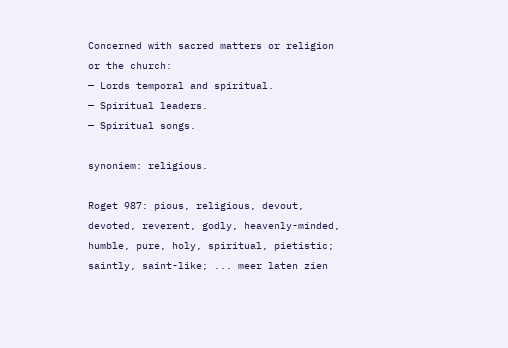Concerned with sacred matters or religion or the church:
— Lords temporal and spiritual.
— Spiritual leaders.
— Spiritual songs.

synoniem: religious.

Roget 987: pious, religious, devout, devoted, reverent, godly, heavenly-minded, humble, pure, holy, spiritual, pietistic; saintly, saint-like; ... meer laten zien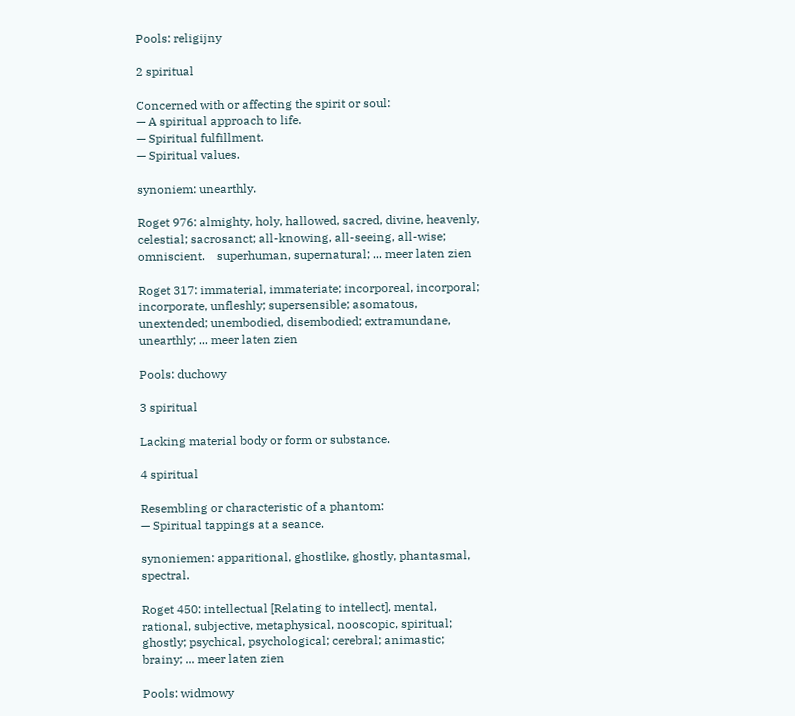Pools: religijny

2 spiritual

Concerned with or affecting the spirit or soul:
— A spiritual approach to life.
— Spiritual fulfillment.
— Spiritual values.

synoniem: unearthly.

Roget 976: almighty, holy, hallowed, sacred, divine, heavenly, celestial; sacrosanct; all-knowing, all-seeing, all-wise; omniscient.    superhuman, supernatural; ... meer laten zien

Roget 317: immaterial, immateriate; incorporeal, incorporal; incorporate, unfleshly; supersensible; asomatous, unextended; unembodied, disembodied; extramundane, unearthly; ... meer laten zien

Pools: duchowy

3 spiritual

Lacking material body or form or substance.

4 spiritual

Resembling or characteristic of a phantom:
— Spiritual tappings at a seance.

synoniemen: apparitional, ghostlike, ghostly, phantasmal, spectral.

Roget 450: intellectual [Relating to intellect], mental, rational, subjective, metaphysical, nooscopic, spiritual; ghostly; psychical, psychological; cerebral; animastic; brainy; ... meer laten zien

Pools: widmowy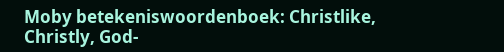Moby betekeniswoordenboek: Christlike, Christly, God-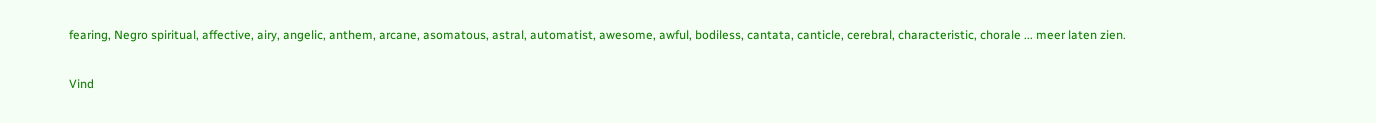fearing, Negro spiritual, affective, airy, angelic, anthem, arcane, asomatous, astral, automatist, awesome, awful, bodiless, cantata, canticle, cerebral, characteristic, chorale ... meer laten zien.

Vind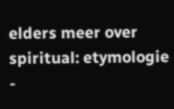elders meer over spiritual: etymologie -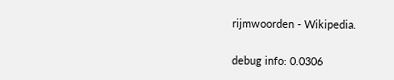rijmwoorden - Wikipedia.

debug info: 0.0306